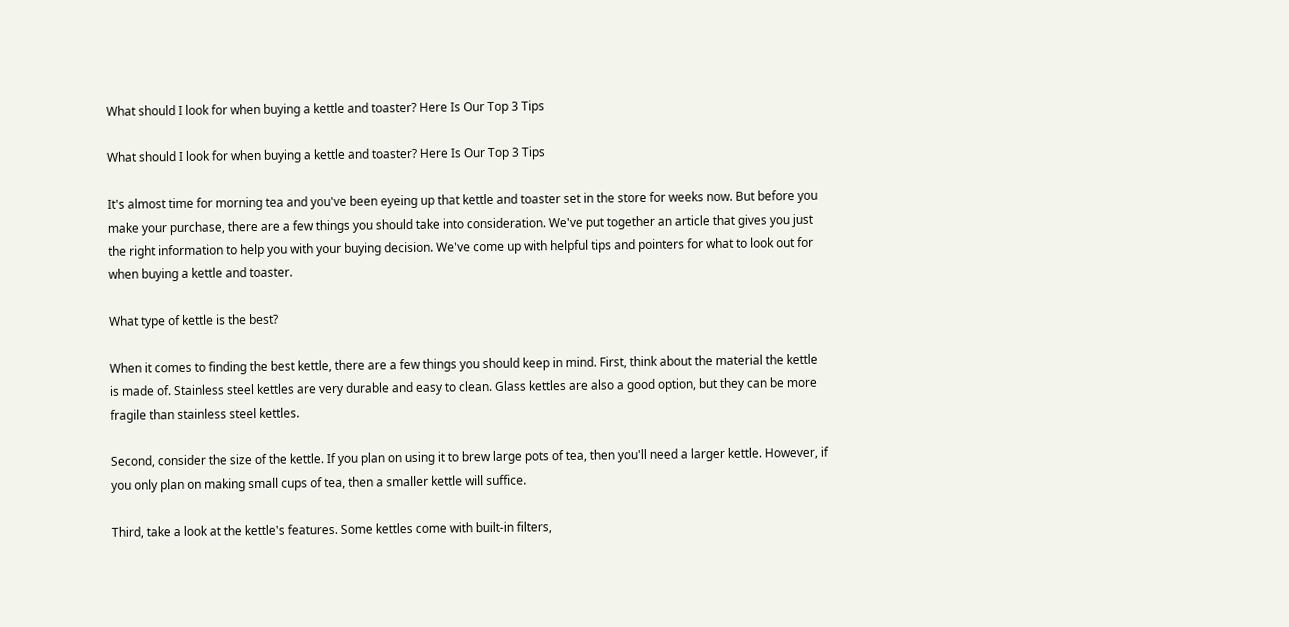What should I look for when buying a kettle and toaster? Here Is Our Top 3 Tips

What should I look for when buying a kettle and toaster? Here Is Our Top 3 Tips

It's almost time for morning tea and you've been eyeing up that kettle and toaster set in the store for weeks now. But before you make your purchase, there are a few things you should take into consideration. We've put together an article that gives you just the right information to help you with your buying decision. We've come up with helpful tips and pointers for what to look out for when buying a kettle and toaster.

What type of kettle is the best?

When it comes to finding the best kettle, there are a few things you should keep in mind. First, think about the material the kettle is made of. Stainless steel kettles are very durable and easy to clean. Glass kettles are also a good option, but they can be more fragile than stainless steel kettles.

Second, consider the size of the kettle. If you plan on using it to brew large pots of tea, then you'll need a larger kettle. However, if you only plan on making small cups of tea, then a smaller kettle will suffice.

Third, take a look at the kettle's features. Some kettles come with built-in filters,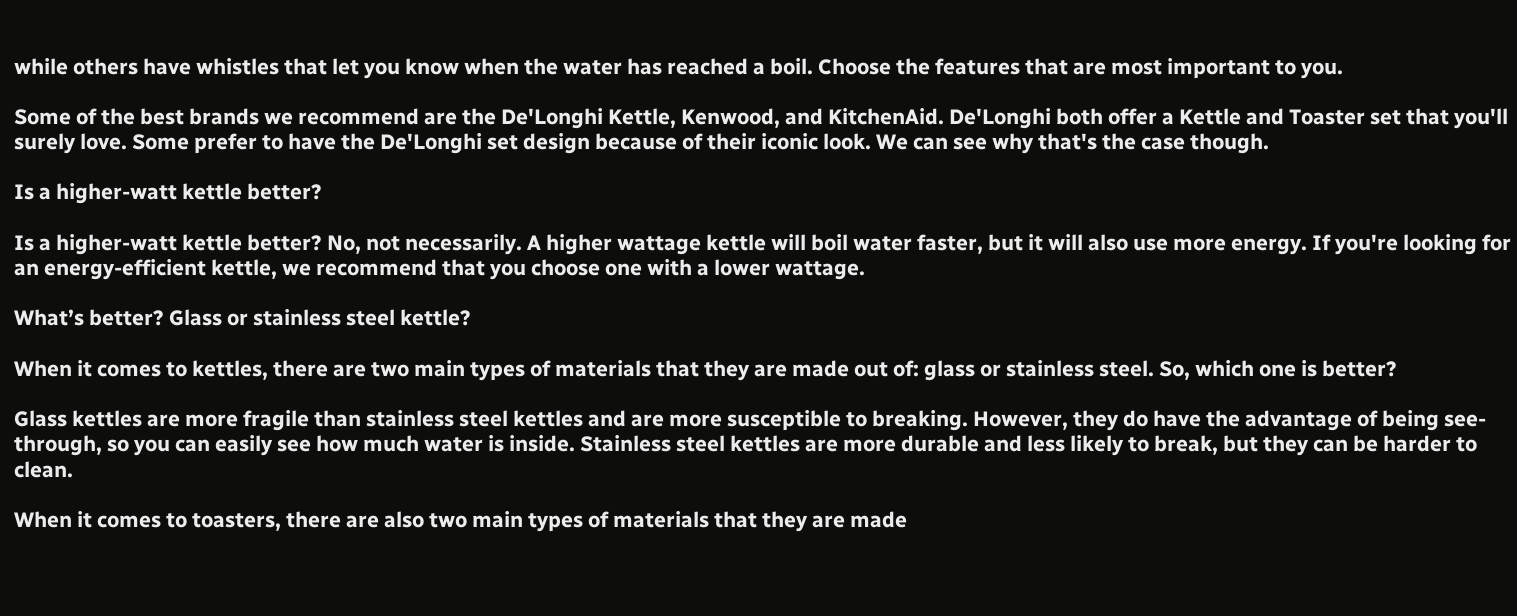while others have whistles that let you know when the water has reached a boil. Choose the features that are most important to you.

Some of the best brands we recommend are the De'Longhi Kettle, Kenwood, and KitchenAid. De'Longhi both offer a Kettle and Toaster set that you'll surely love. Some prefer to have the De'Longhi set design because of their iconic look. We can see why that's the case though.

Is a higher-watt kettle better?

Is a higher-watt kettle better? No, not necessarily. A higher wattage kettle will boil water faster, but it will also use more energy. If you're looking for an energy-efficient kettle, we recommend that you choose one with a lower wattage.

What’s better? Glass or stainless steel kettle?

When it comes to kettles, there are two main types of materials that they are made out of: glass or stainless steel. So, which one is better?

Glass kettles are more fragile than stainless steel kettles and are more susceptible to breaking. However, they do have the advantage of being see-through, so you can easily see how much water is inside. Stainless steel kettles are more durable and less likely to break, but they can be harder to clean.

When it comes to toasters, there are also two main types of materials that they are made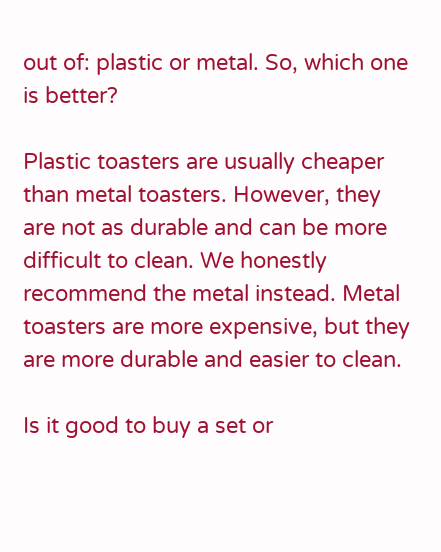out of: plastic or metal. So, which one is better?

Plastic toasters are usually cheaper than metal toasters. However, they are not as durable and can be more difficult to clean. We honestly recommend the metal instead. Metal toasters are more expensive, but they are more durable and easier to clean.

Is it good to buy a set or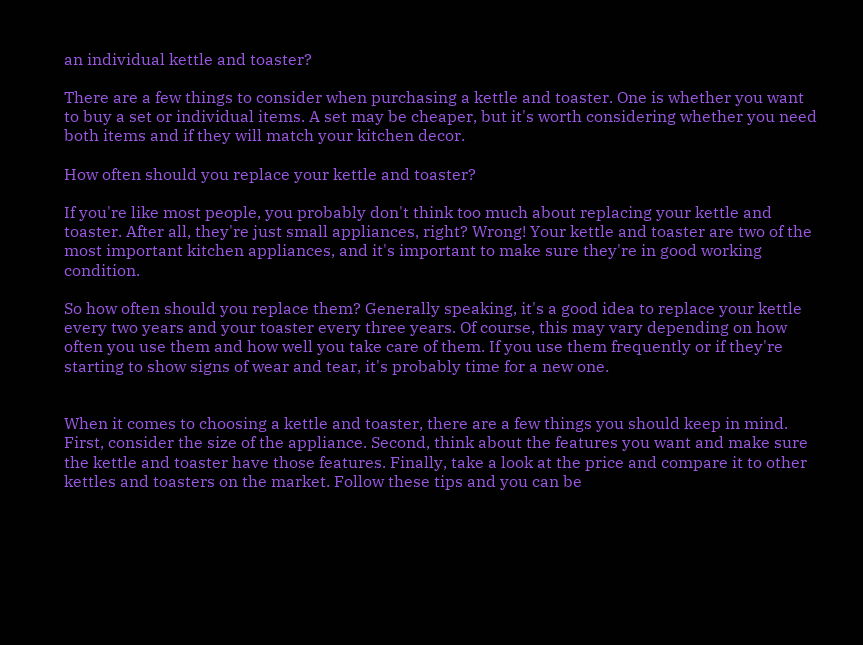an individual kettle and toaster?

There are a few things to consider when purchasing a kettle and toaster. One is whether you want to buy a set or individual items. A set may be cheaper, but it's worth considering whether you need both items and if they will match your kitchen decor.

How often should you replace your kettle and toaster?

If you're like most people, you probably don't think too much about replacing your kettle and toaster. After all, they're just small appliances, right? Wrong! Your kettle and toaster are two of the most important kitchen appliances, and it's important to make sure they're in good working condition.

So how often should you replace them? Generally speaking, it's a good idea to replace your kettle every two years and your toaster every three years. Of course, this may vary depending on how often you use them and how well you take care of them. If you use them frequently or if they're starting to show signs of wear and tear, it's probably time for a new one.


When it comes to choosing a kettle and toaster, there are a few things you should keep in mind. First, consider the size of the appliance. Second, think about the features you want and make sure the kettle and toaster have those features. Finally, take a look at the price and compare it to other kettles and toasters on the market. Follow these tips and you can be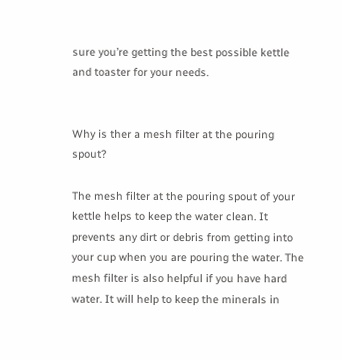sure you’re getting the best possible kettle and toaster for your needs.


Why is ther a mesh filter at the pouring spout?

The mesh filter at the pouring spout of your kettle helps to keep the water clean. It prevents any dirt or debris from getting into your cup when you are pouring the water. The mesh filter is also helpful if you have hard water. It will help to keep the minerals in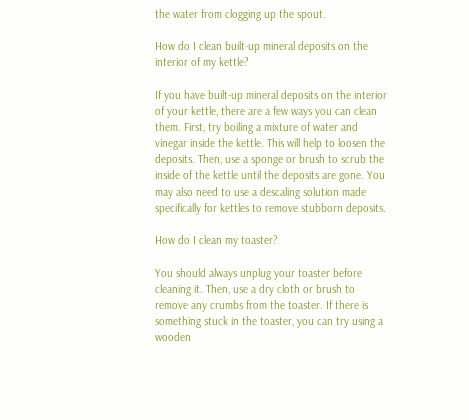the water from clogging up the spout.

How do I clean built-up mineral deposits on the interior of my kettle?

If you have built-up mineral deposits on the interior of your kettle, there are a few ways you can clean them. First, try boiling a mixture of water and vinegar inside the kettle. This will help to loosen the deposits. Then, use a sponge or brush to scrub the inside of the kettle until the deposits are gone. You may also need to use a descaling solution made specifically for kettles to remove stubborn deposits.

How do I clean my toaster?

You should always unplug your toaster before cleaning it. Then, use a dry cloth or brush to remove any crumbs from the toaster. If there is something stuck in the toaster, you can try using a wooden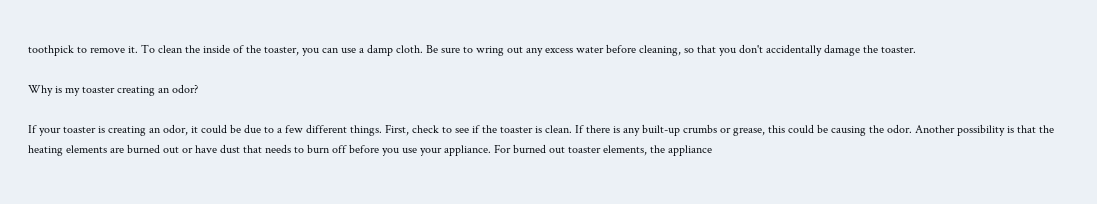toothpick to remove it. To clean the inside of the toaster, you can use a damp cloth. Be sure to wring out any excess water before cleaning, so that you don't accidentally damage the toaster.

Why is my toaster creating an odor?

If your toaster is creating an odor, it could be due to a few different things. First, check to see if the toaster is clean. If there is any built-up crumbs or grease, this could be causing the odor. Another possibility is that the heating elements are burned out or have dust that needs to burn off before you use your appliance. For burned out toaster elements, the appliance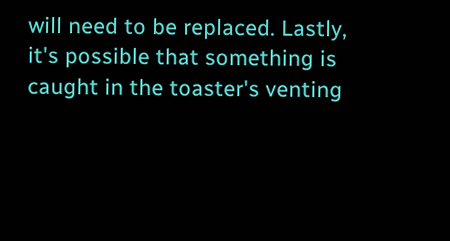will need to be replaced. Lastly, it's possible that something is caught in the toaster's venting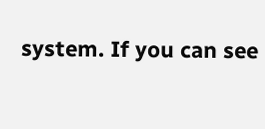system. If you can see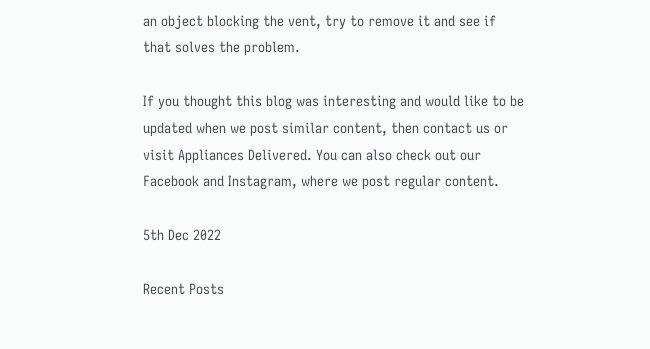an object blocking the vent, try to remove it and see if that solves the problem.

If you thought this blog was interesting and would like to be updated when we post similar content, then contact us or visit Appliances Delivered. You can also check out our Facebook and Instagram, where we post regular content.

5th Dec 2022

Recent Posts